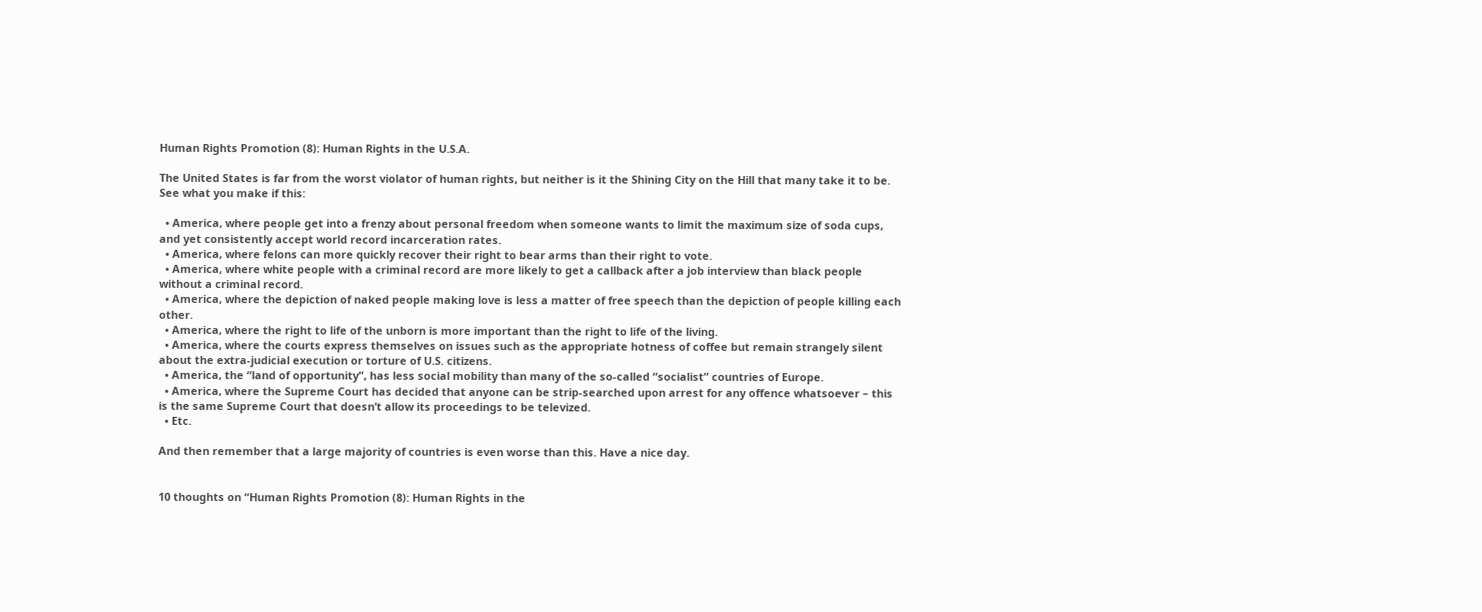Human Rights Promotion (8): Human Rights in the U.S.A.

The United States is far from the worst violator of human rights, but neither is it the Shining City on the Hill that many take it to be. See what you make if this:

  • America, where people get into a frenzy about personal freedom when someone wants to limit the maximum size of soda cups, and yet consistently accept world record incarceration rates.
  • America, where felons can more quickly recover their right to bear arms than their right to vote.
  • America, where white people with a criminal record are more likely to get a callback after a job interview than black people without a criminal record.
  • America, where the depiction of naked people making love is less a matter of free speech than the depiction of people killing each other.
  • America, where the right to life of the unborn is more important than the right to life of the living.
  • America, where the courts express themselves on issues such as the appropriate hotness of coffee but remain strangely silent about the extra-judicial execution or torture of U.S. citizens.
  • America, the “land of opportunity”, has less social mobility than many of the so-called “socialist” countries of Europe.
  • America, where the Supreme Court has decided that anyone can be strip-searched upon arrest for any offence whatsoever – this is the same Supreme Court that doesn’t allow its proceedings to be televized.
  • Etc.

And then remember that a large majority of countries is even worse than this. Have a nice day.


10 thoughts on “Human Rights Promotion (8): Human Rights in the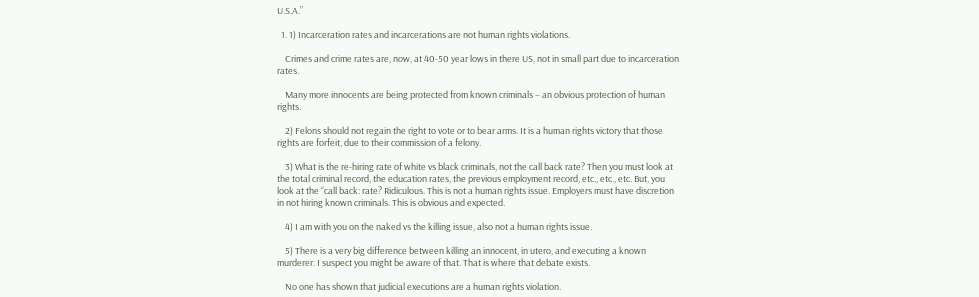U.S.A.”

  1. 1) Incarceration rates and incarcerations are not human rights violations.

    Crimes and crime rates are, now, at 40-50 year lows in there US, not in small part due to incarceration rates.

    Many more innocents are being protected from known criminals – an obvious protection of human rights.

    2) Felons should not regain the right to vote or to bear arms. It is a human rights victory that those rights are forfeit, due to their commission of a felony.

    3) What is the re-hiring rate of white vs black criminals, not the call back rate? Then you must look at the total criminal record, the education rates, the previous employment record, etc., etc., etc. But, you look at the “call back: rate? Ridiculous. This is not a human rights issue. Employers must have discretion in not hiring known criminals. This is obvious and expected.

    4) I am with you on the naked vs the killing issue, also not a human rights issue.

    5) There is a very big difference between killing an innocent, in utero, and executing a known murderer. I suspect you might be aware of that. That is where that debate exists.

    No one has shown that judicial executions are a human rights violation.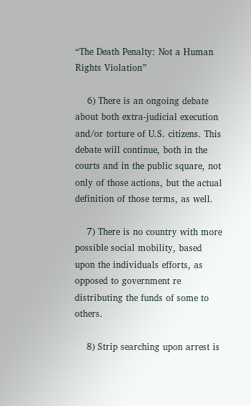“The Death Penalty: Not a Human Rights Violation”

    6) There is an ongoing debate about both extra-judicial execution and/or torture of U.S. citizens. This debate will continue, both in the courts and in the public square, not only of those actions, but the actual definition of those terms, as well.

    7) There is no country with more possible social mobility, based upon the individuals efforts, as opposed to government re distributing the funds of some to others.

    8) Strip searching upon arrest is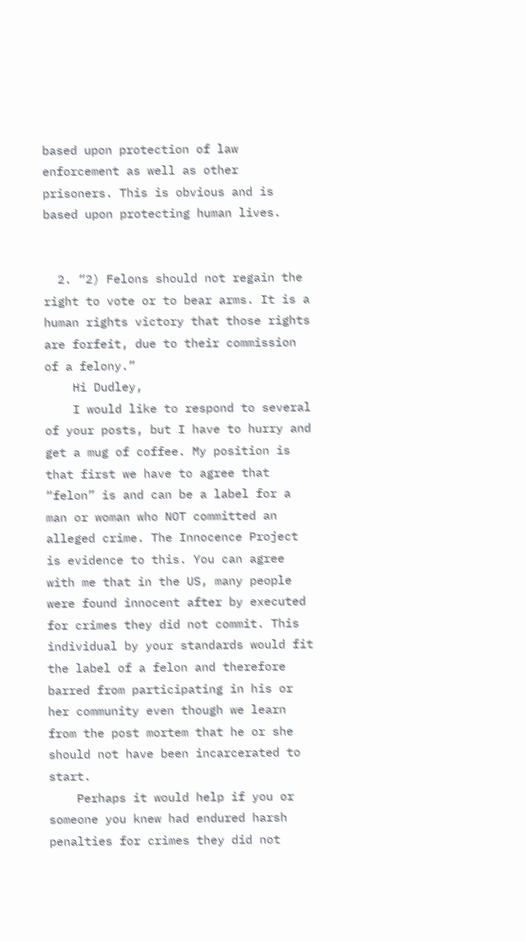based upon protection of law enforcement as well as other prisoners. This is obvious and is based upon protecting human lives.


  2. “2) Felons should not regain the right to vote or to bear arms. It is a human rights victory that those rights are forfeit, due to their commission of a felony.”
    Hi Dudley,
    I would like to respond to several of your posts, but I have to hurry and get a mug of coffee. My position is that first we have to agree that “felon” is and can be a label for a man or woman who NOT committed an alleged crime. The Innocence Project is evidence to this. You can agree with me that in the US, many people were found innocent after by executed for crimes they did not commit. This individual by your standards would fit the label of a felon and therefore barred from participating in his or her community even though we learn from the post mortem that he or she should not have been incarcerated to start.
    Perhaps it would help if you or someone you knew had endured harsh penalties for crimes they did not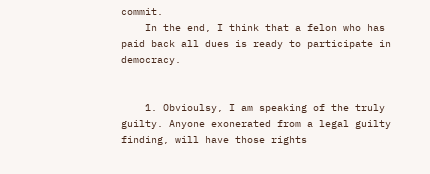commit.
    In the end, I think that a felon who has paid back all dues is ready to participate in democracy.


    1. Obvioulsy, I am speaking of the truly guilty. Anyone exonerated from a legal guilty finding, will have those rights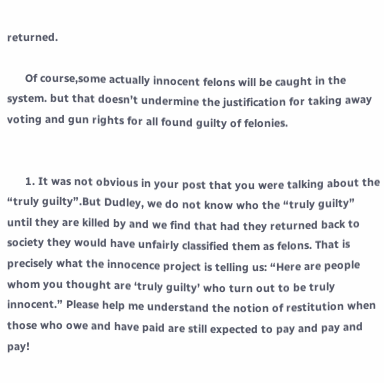returned.

      Of course,some actually innocent felons will be caught in the system. but that doesn’t undermine the justification for taking away voting and gun rights for all found guilty of felonies.


      1. It was not obvious in your post that you were talking about the “truly guilty”.But Dudley, we do not know who the “truly guilty” until they are killed by and we find that had they returned back to society they would have unfairly classified them as felons. That is precisely what the innocence project is telling us: “Here are people whom you thought are ‘truly guilty’ who turn out to be truly innocent.” Please help me understand the notion of restitution when those who owe and have paid are still expected to pay and pay and pay!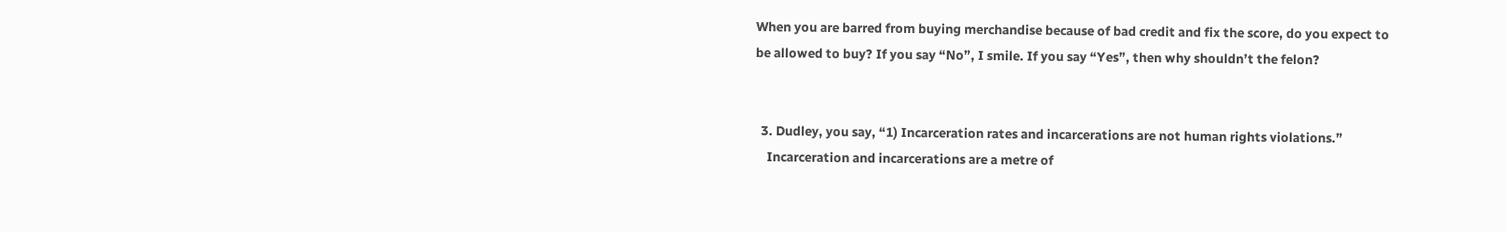When you are barred from buying merchandise because of bad credit and fix the score, do you expect to be allowed to buy? If you say “No”, I smile. If you say “Yes”, then why shouldn’t the felon?


  3. Dudley, you say, “1) Incarceration rates and incarcerations are not human rights violations.”
    Incarceration and incarcerations are a metre of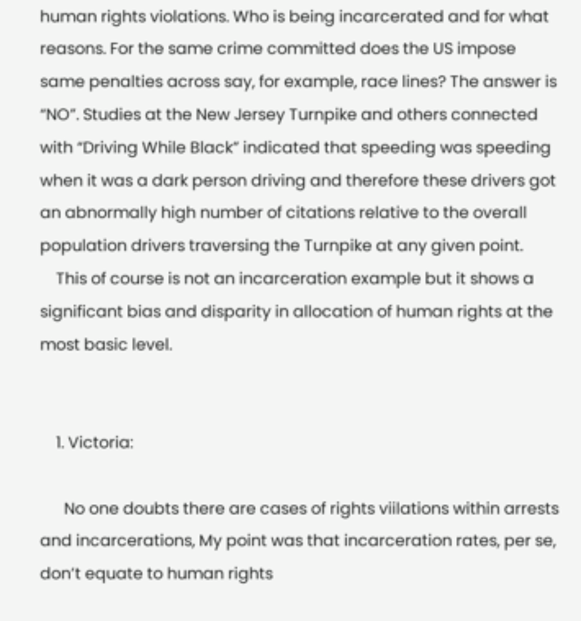human rights violations. Who is being incarcerated and for what reasons. For the same crime committed does the US impose same penalties across say, for example, race lines? The answer is “NO”. Studies at the New Jersey Turnpike and others connected with “Driving While Black” indicated that speeding was speeding when it was a dark person driving and therefore these drivers got an abnormally high number of citations relative to the overall population drivers traversing the Turnpike at any given point.
    This of course is not an incarceration example but it shows a significant bias and disparity in allocation of human rights at the most basic level.


    1. Victoria:

      No one doubts there are cases of rights viilations within arrests and incarcerations, My point was that incarceration rates, per se, don’t equate to human rights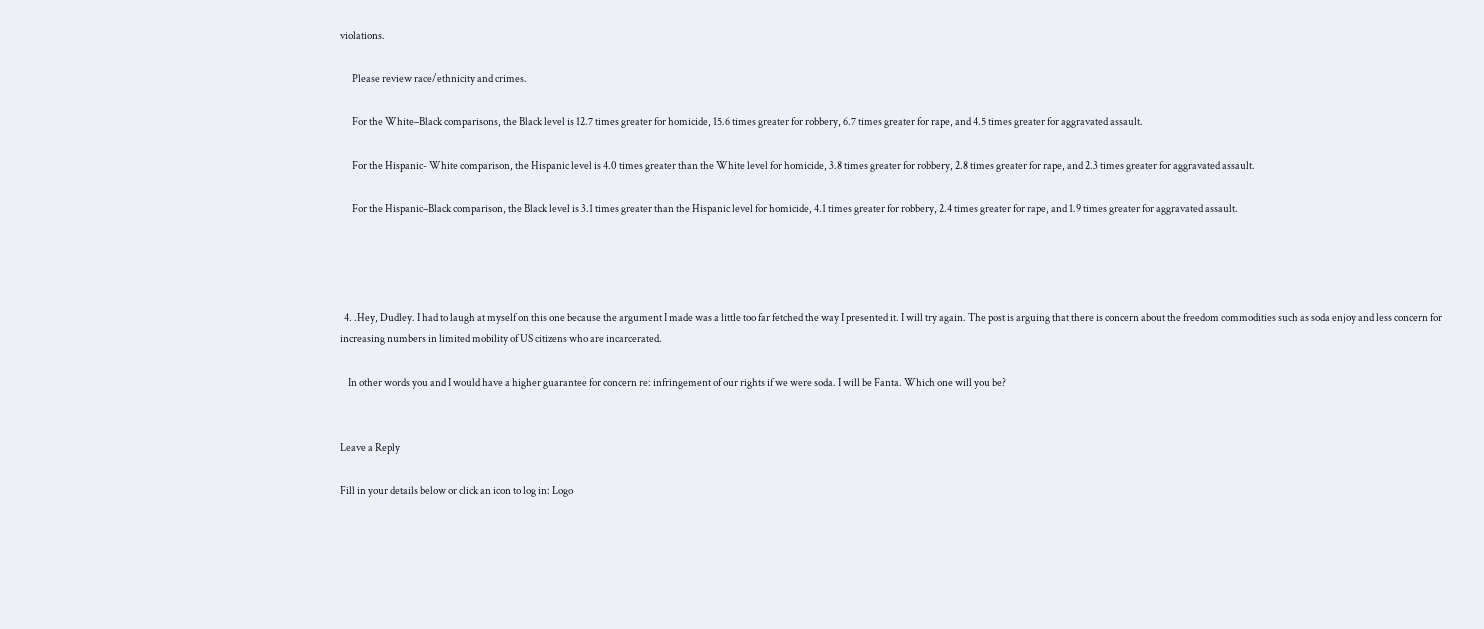violations.

      Please review race/ethnicity and crimes.

      For the White–Black comparisons, the Black level is 12.7 times greater for homicide, 15.6 times greater for robbery, 6.7 times greater for rape, and 4.5 times greater for aggravated assault.

      For the Hispanic- White comparison, the Hispanic level is 4.0 times greater than the White level for homicide, 3.8 times greater for robbery, 2.8 times greater for rape, and 2.3 times greater for aggravated assault.

      For the Hispanic–Black comparison, the Black level is 3.1 times greater than the Hispanic level for homicide, 4.1 times greater for robbery, 2.4 times greater for rape, and 1.9 times greater for aggravated assault.




  4. .Hey, Dudley. I had to laugh at myself on this one because the argument I made was a little too far fetched the way I presented it. I will try again. The post is arguing that there is concern about the freedom commodities such as soda enjoy and less concern for increasing numbers in limited mobility of US citizens who are incarcerated.

    In other words you and I would have a higher guarantee for concern re: infringement of our rights if we were soda. I will be Fanta. Which one will you be?


Leave a Reply

Fill in your details below or click an icon to log in: Logo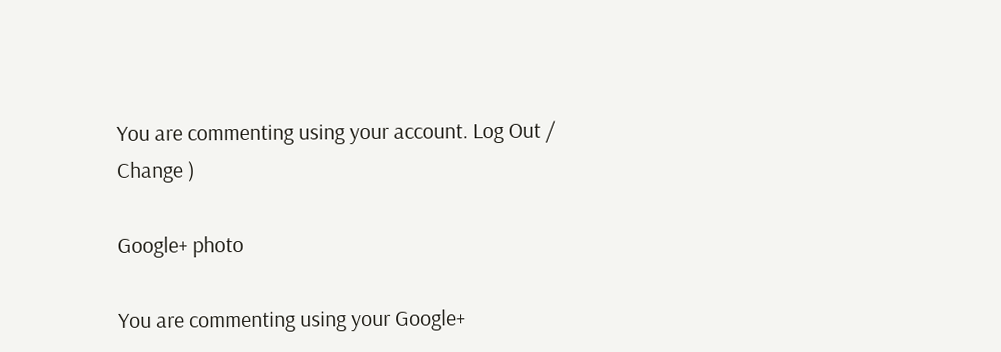You are commenting using your account. Log Out /  Change )

Google+ photo

You are commenting using your Google+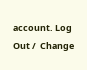account. Log Out /  Change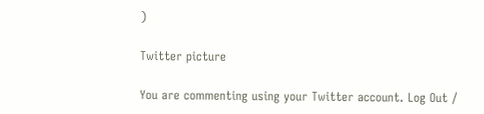)

Twitter picture

You are commenting using your Twitter account. Log Out /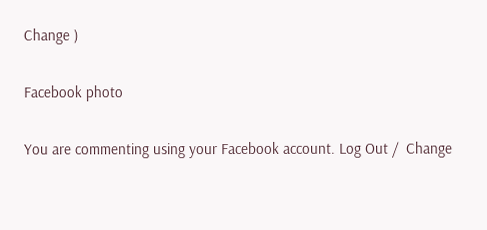Change )

Facebook photo

You are commenting using your Facebook account. Log Out /  Change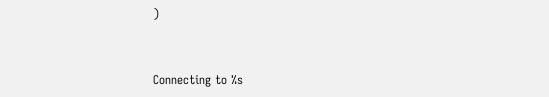)


Connecting to %s